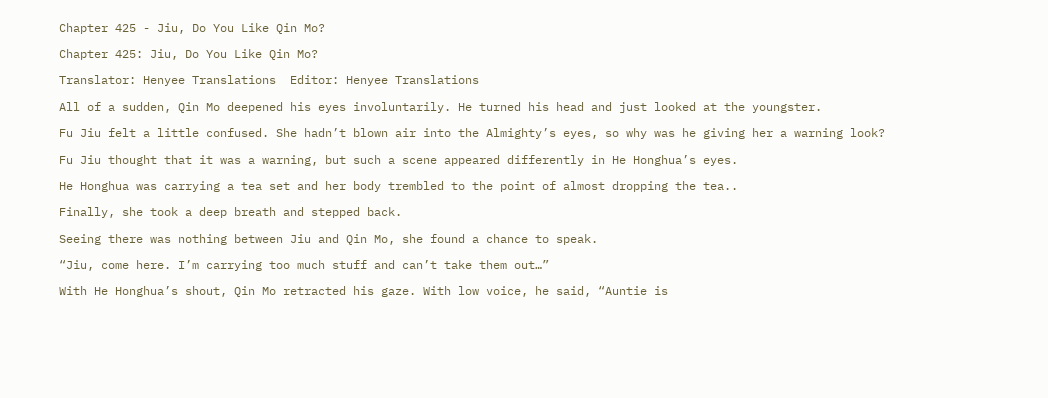Chapter 425 - Jiu, Do You Like Qin Mo?

Chapter 425: Jiu, Do You Like Qin Mo?

Translator: Henyee Translations  Editor: Henyee Translations

All of a sudden, Qin Mo deepened his eyes involuntarily. He turned his head and just looked at the youngster.

Fu Jiu felt a little confused. She hadn’t blown air into the Almighty’s eyes, so why was he giving her a warning look?

Fu Jiu thought that it was a warning, but such a scene appeared differently in He Honghua’s eyes.

He Honghua was carrying a tea set and her body trembled to the point of almost dropping the tea..

Finally, she took a deep breath and stepped back.

Seeing there was nothing between Jiu and Qin Mo, she found a chance to speak.

“Jiu, come here. I’m carrying too much stuff and can’t take them out…”

With He Honghua’s shout, Qin Mo retracted his gaze. With low voice, he said, “Auntie is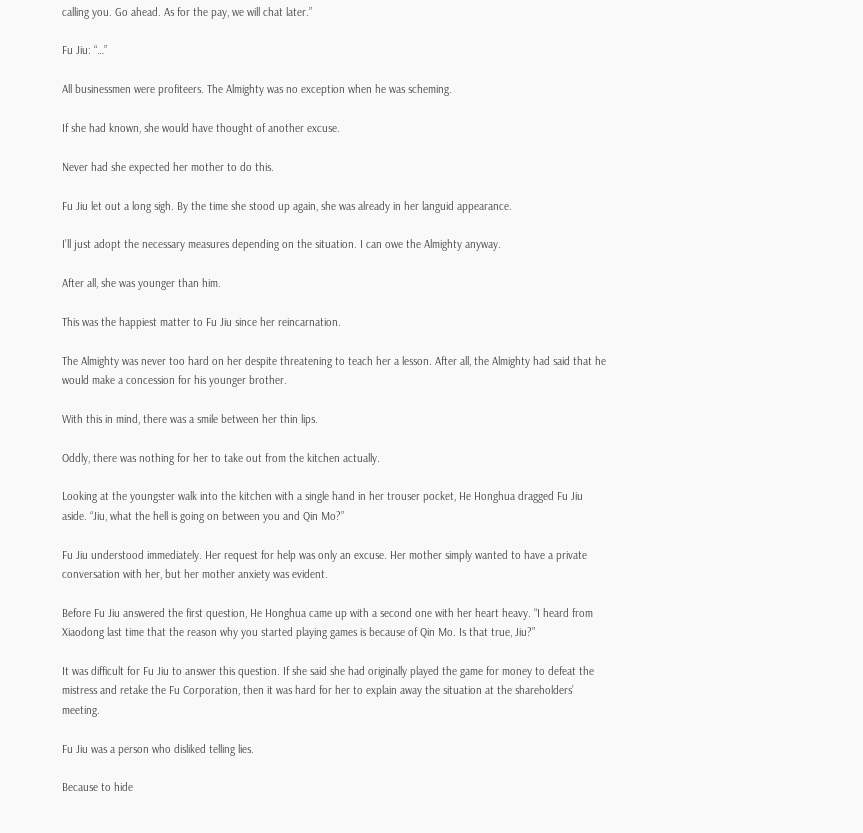calling you. Go ahead. As for the pay, we will chat later.”

Fu Jiu: “…”

All businessmen were profiteers. The Almighty was no exception when he was scheming.

If she had known, she would have thought of another excuse.

Never had she expected her mother to do this.

Fu Jiu let out a long sigh. By the time she stood up again, she was already in her languid appearance.

I’ll just adopt the necessary measures depending on the situation. I can owe the Almighty anyway.

After all, she was younger than him.

This was the happiest matter to Fu Jiu since her reincarnation.

The Almighty was never too hard on her despite threatening to teach her a lesson. After all, the Almighty had said that he would make a concession for his younger brother.

With this in mind, there was a smile between her thin lips.

Oddly, there was nothing for her to take out from the kitchen actually.

Looking at the youngster walk into the kitchen with a single hand in her trouser pocket, He Honghua dragged Fu Jiu aside. “Jiu, what the hell is going on between you and Qin Mo?”

Fu Jiu understood immediately. Her request for help was only an excuse. Her mother simply wanted to have a private conversation with her, but her mother anxiety was evident.

Before Fu Jiu answered the first question, He Honghua came up with a second one with her heart heavy. “I heard from Xiaodong last time that the reason why you started playing games is because of Qin Mo. Is that true, Jiu?”

It was difficult for Fu Jiu to answer this question. If she said she had originally played the game for money to defeat the mistress and retake the Fu Corporation, then it was hard for her to explain away the situation at the shareholders’ meeting.

Fu Jiu was a person who disliked telling lies.

Because to hide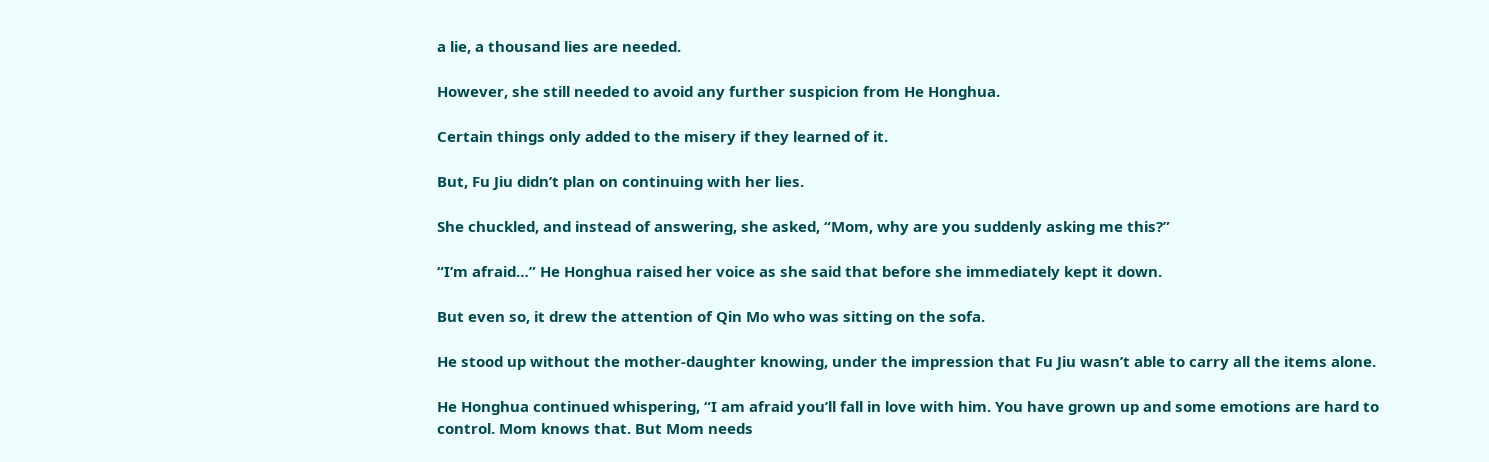a lie, a thousand lies are needed.

However, she still needed to avoid any further suspicion from He Honghua.

Certain things only added to the misery if they learned of it.

But, Fu Jiu didn’t plan on continuing with her lies.

She chuckled, and instead of answering, she asked, “Mom, why are you suddenly asking me this?”

“I’m afraid…” He Honghua raised her voice as she said that before she immediately kept it down.

But even so, it drew the attention of Qin Mo who was sitting on the sofa.

He stood up without the mother-daughter knowing, under the impression that Fu Jiu wasn’t able to carry all the items alone.

He Honghua continued whispering, “I am afraid you’ll fall in love with him. You have grown up and some emotions are hard to control. Mom knows that. But Mom needs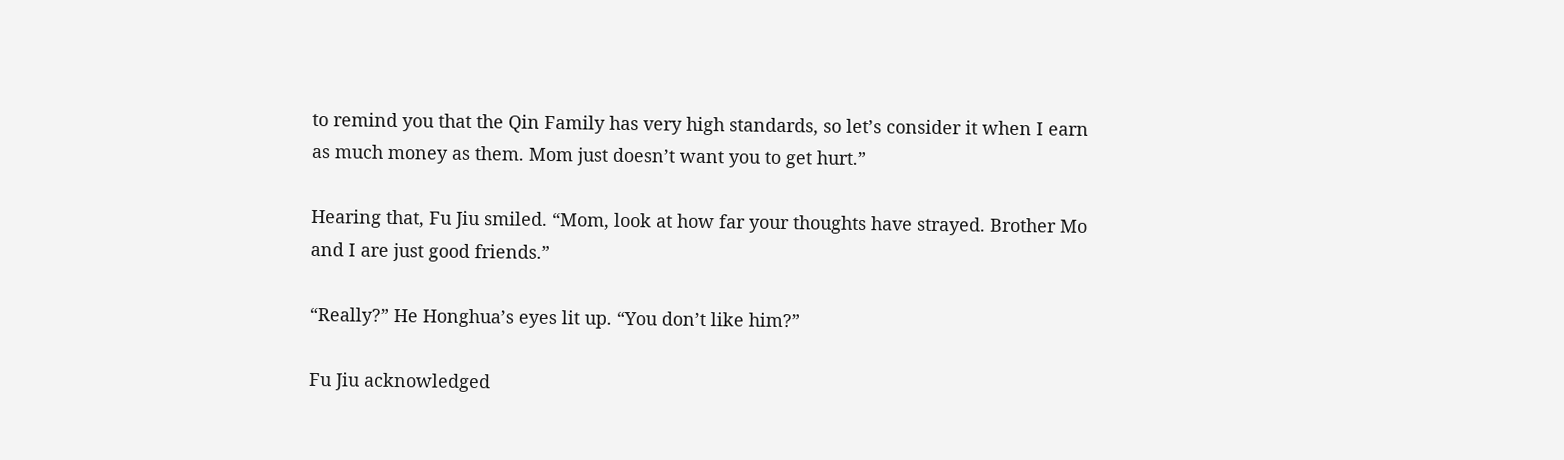to remind you that the Qin Family has very high standards, so let’s consider it when I earn as much money as them. Mom just doesn’t want you to get hurt.”

Hearing that, Fu Jiu smiled. “Mom, look at how far your thoughts have strayed. Brother Mo and I are just good friends.”

“Really?” He Honghua’s eyes lit up. “You don’t like him?”

Fu Jiu acknowledged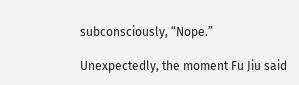subconsciously, “Nope.”

Unexpectedly, the moment Fu Jiu said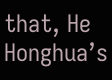that, He Honghua’s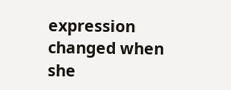expression changed when she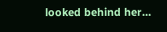looked behind her…